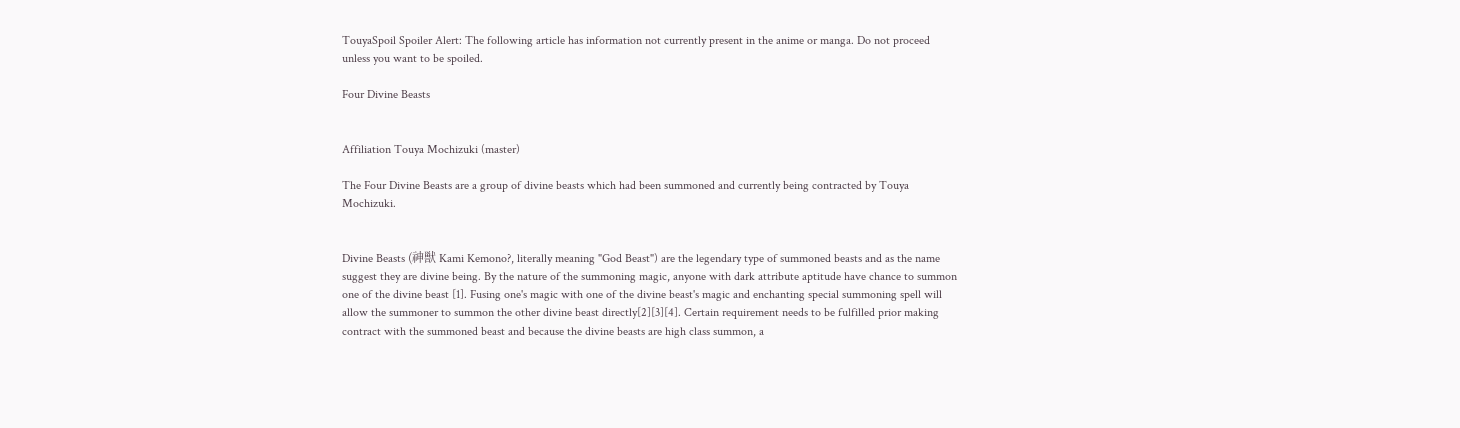TouyaSpoil Spoiler Alert: The following article has information not currently present in the anime or manga. Do not proceed unless you want to be spoiled.

Four Divine Beasts


Affiliation Touya Mochizuki (master)

The Four Divine Beasts are a group of divine beasts which had been summoned and currently being contracted by Touya Mochizuki.


Divine Beasts (神獣 Kami Kemono?, literally meaning "God Beast") are the legendary type of summoned beasts and as the name suggest they are divine being. By the nature of the summoning magic, anyone with dark attribute aptitude have chance to summon one of the divine beast [1]. Fusing one's magic with one of the divine beast's magic and enchanting special summoning spell will allow the summoner to summon the other divine beast directly[2][3][4]. Certain requirement needs to be fulfilled prior making contract with the summoned beast and because the divine beasts are high class summon, a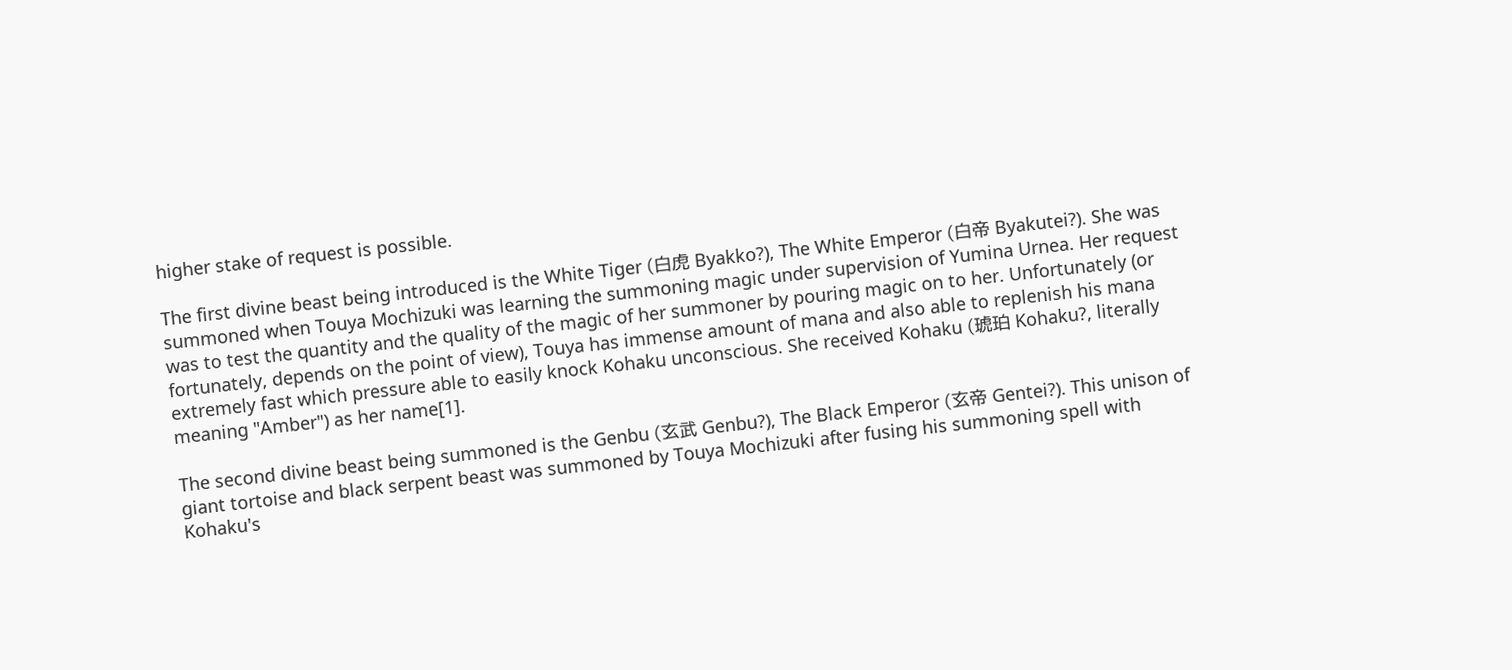higher stake of request is possible.

The first divine beast being introduced is the White Tiger (白虎 Byakko?), The White Emperor (白帝 Byakutei?). She was summoned when Touya Mochizuki was learning the summoning magic under supervision of Yumina Urnea. Her request was to test the quantity and the quality of the magic of her summoner by pouring magic on to her. Unfortunately (or fortunately, depends on the point of view), Touya has immense amount of mana and also able to replenish his mana extremely fast which pressure able to easily knock Kohaku unconscious. She received Kohaku (琥珀 Kohaku?, literally meaning "Amber") as her name[1].

The second divine beast being summoned is the Genbu (玄武 Genbu?), The Black Emperor (玄帝 Gentei?). This unison of giant tortoise and black serpent beast was summoned by Touya Mochizuki after fusing his summoning spell with Kohaku's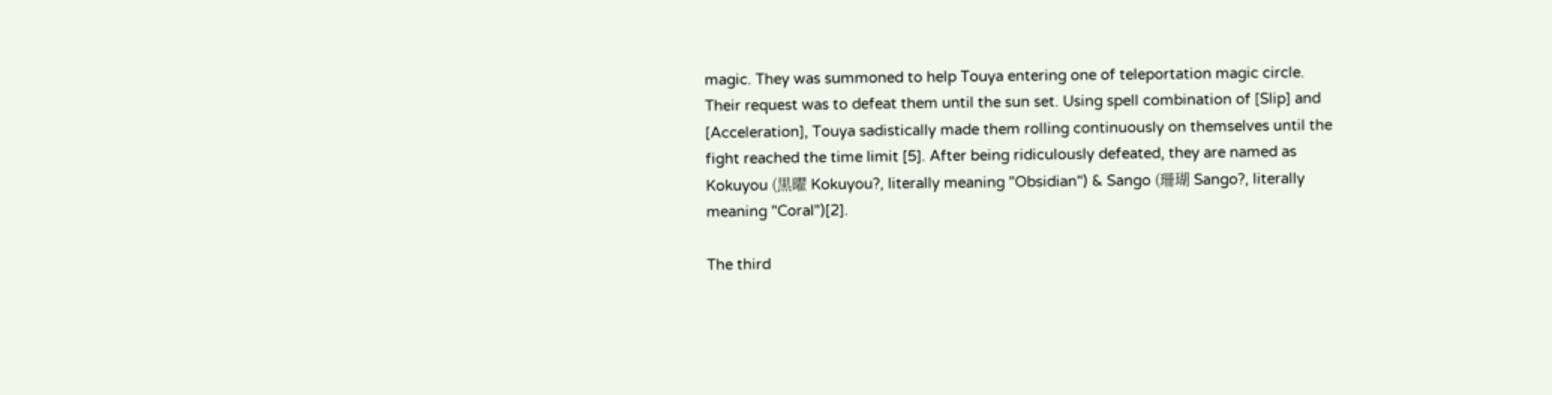magic. They was summoned to help Touya entering one of teleportation magic circle. Their request was to defeat them until the sun set. Using spell combination of [Slip] and [Acceleration], Touya sadistically made them rolling continuously on themselves until the fight reached the time limit [5]. After being ridiculously defeated, they are named as Kokuyou (黒曜 Kokuyou?, literally meaning "Obsidian") & Sango (珊瑚 Sango?, literally meaning "Coral")[2].

The third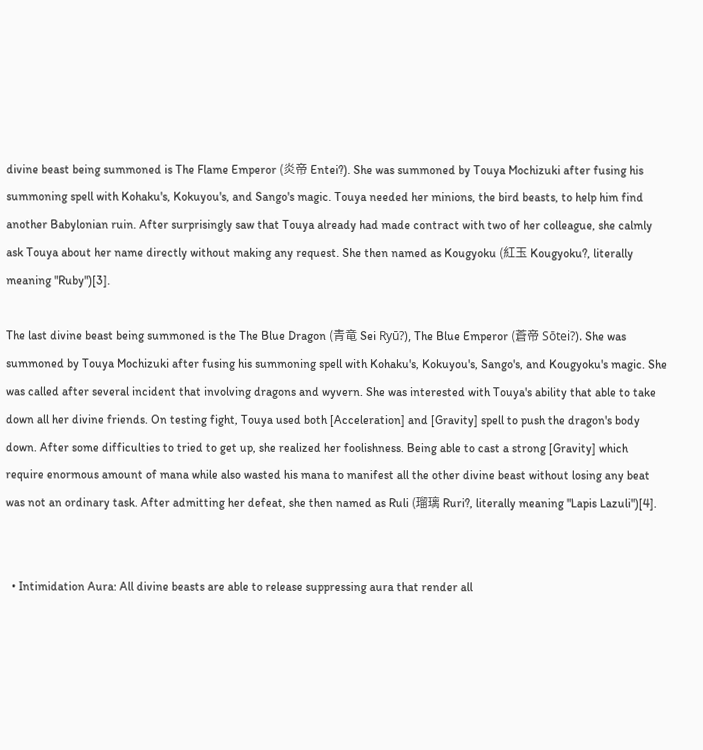divine beast being summoned is The Flame Emperor (炎帝 Entei?). She was summoned by Touya Mochizuki after fusing his summoning spell with Kohaku's, Kokuyou's, and Sango's magic. Touya needed her minions, the bird beasts, to help him find another Babylonian ruin. After surprisingly saw that Touya already had made contract with two of her colleague, she calmly ask Touya about her name directly without making any request. She then named as Kougyoku (紅玉 Kougyoku?, literally meaning "Ruby")[3].

The last divine beast being summoned is the The Blue Dragon (青竜 Sei Ryū?), The Blue Emperor (蒼帝 Sōtei?). She was summoned by Touya Mochizuki after fusing his summoning spell with Kohaku's, Kokuyou's, Sango's, and Kougyoku's magic. She was called after several incident that involving dragons and wyvern. She was interested with Touya's ability that able to take down all her divine friends. On testing fight, Touya used both [Acceleration] and [Gravity] spell to push the dragon's body down. After some difficulties to tried to get up, she realized her foolishness. Being able to cast a strong [Gravity] which require enormous amount of mana while also wasted his mana to manifest all the other divine beast without losing any beat was not an ordinary task. After admitting her defeat, she then named as Ruli (瑠璃 Ruri?, literally meaning "Lapis Lazuli")[4].


  • Intimidation Aura: All divine beasts are able to release suppressing aura that render all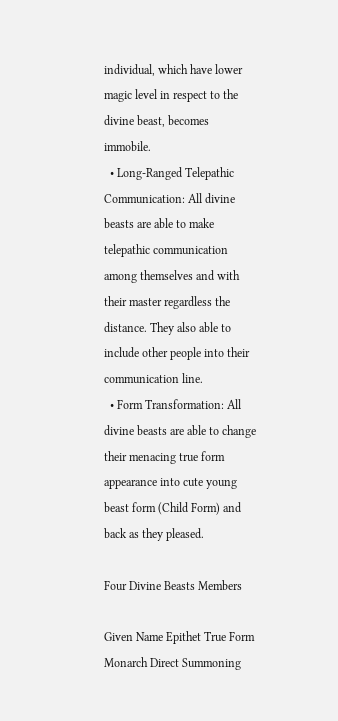individual, which have lower magic level in respect to the divine beast, becomes immobile.
  • Long-Ranged Telepathic Communication: All divine beasts are able to make telepathic communication among themselves and with their master regardless the distance. They also able to include other people into their communication line.
  • Form Transformation: All divine beasts are able to change their menacing true form appearance into cute young beast form (Child Form) and back as they pleased.

Four Divine Beasts Members

Given Name Epithet True Form Monarch Direct Summoning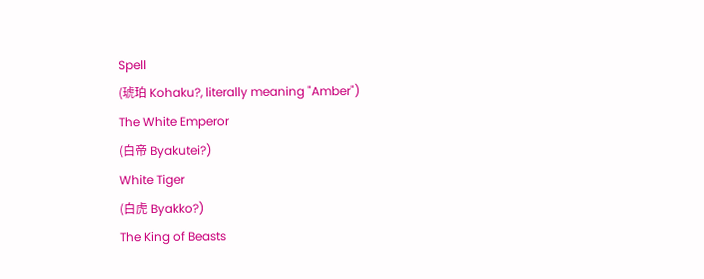Spell
(琥珀 Kohaku?, literally meaning "Amber")
The White Emperor
(白帝 Byakutei?)
White Tiger
(白虎 Byakko?)
The King of Beasts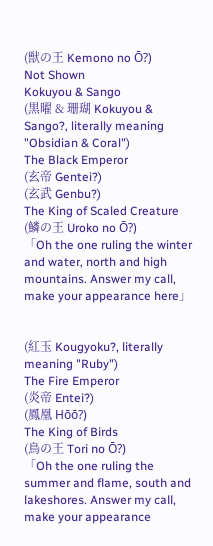(獣の王 Kemono no Ō?)
Not Shown
Kokuyou & Sango
(黒曜 & 珊瑚 Kokuyou & Sango?, literally meaning "Obsidian & Coral")
The Black Emperor
(玄帝 Gentei?)
(玄武 Genbu?)
The King of Scaled Creature
(鱗の王 Uroko no Ō?)
「Oh the one ruling the winter and water, north and high mountains. Answer my call, make your appearance here」


(紅玉 Kougyoku?, literally meaning "Ruby")
The Fire Emperor
(炎帝 Entei?)
(鳳凰 Hōō?)
The King of Birds
(鳥の王 Tori no Ō?)
「Oh the one ruling the summer and flame, south and lakeshores. Answer my call, make your appearance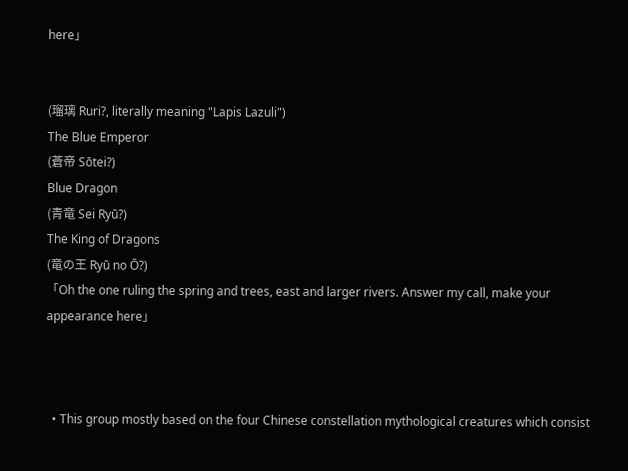here」


(瑠璃 Ruri?, literally meaning "Lapis Lazuli")
The Blue Emperor
(蒼帝 Sōtei?)
Blue Dragon
(青竜 Sei Ryū?)
The King of Dragons
(竜の王 Ryū no Ō?)
「Oh the one ruling the spring and trees, east and larger rivers. Answer my call, make your appearance here」



  • This group mostly based on the four Chinese constellation mythological creatures which consist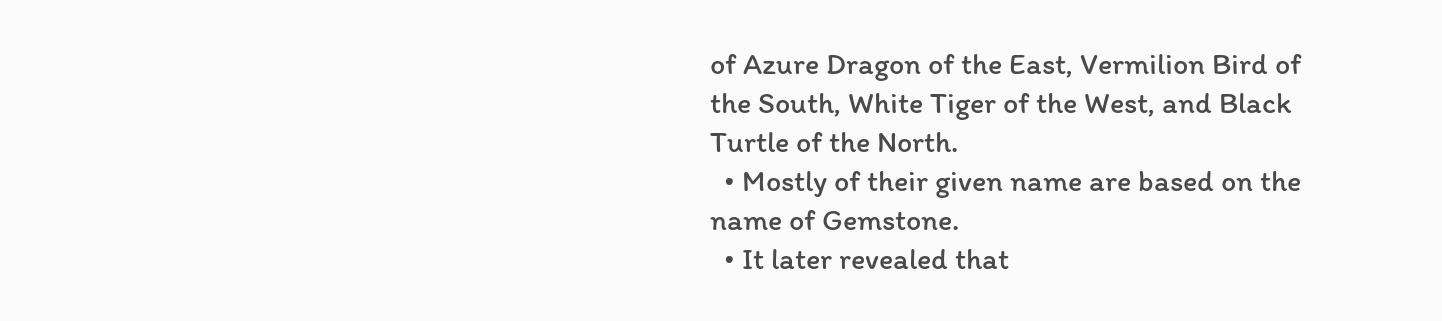of Azure Dragon of the East, Vermilion Bird of the South, White Tiger of the West, and Black Turtle of the North.
  • Mostly of their given name are based on the name of Gemstone.
  • It later revealed that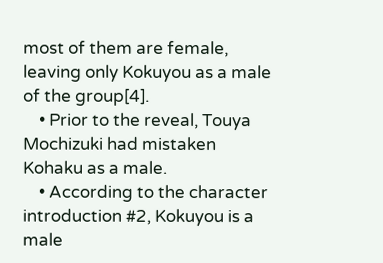most of them are female, leaving only Kokuyou as a male of the group[4].
    • Prior to the reveal, Touya Mochizuki had mistaken Kohaku as a male.
    • According to the character introduction #2, Kokuyou is a male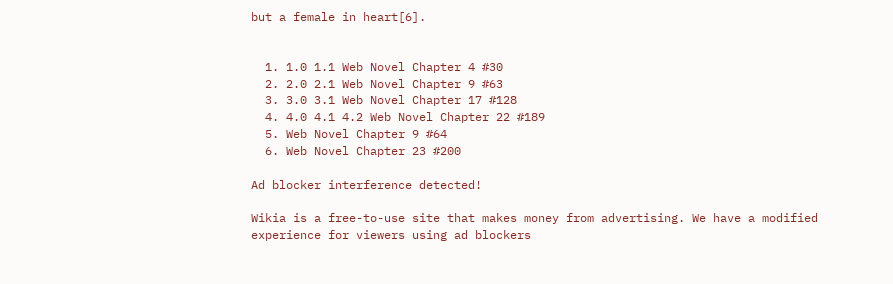but a female in heart[6].


  1. 1.0 1.1 Web Novel Chapter 4 #30
  2. 2.0 2.1 Web Novel Chapter 9 #63
  3. 3.0 3.1 Web Novel Chapter 17 #128
  4. 4.0 4.1 4.2 Web Novel Chapter 22 #189
  5. Web Novel Chapter 9 #64
  6. Web Novel Chapter 23 #200

Ad blocker interference detected!

Wikia is a free-to-use site that makes money from advertising. We have a modified experience for viewers using ad blockers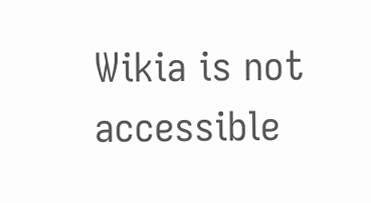Wikia is not accessible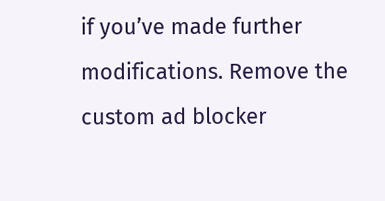if you’ve made further modifications. Remove the custom ad blocker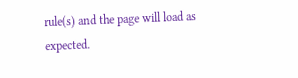rule(s) and the page will load as expected.